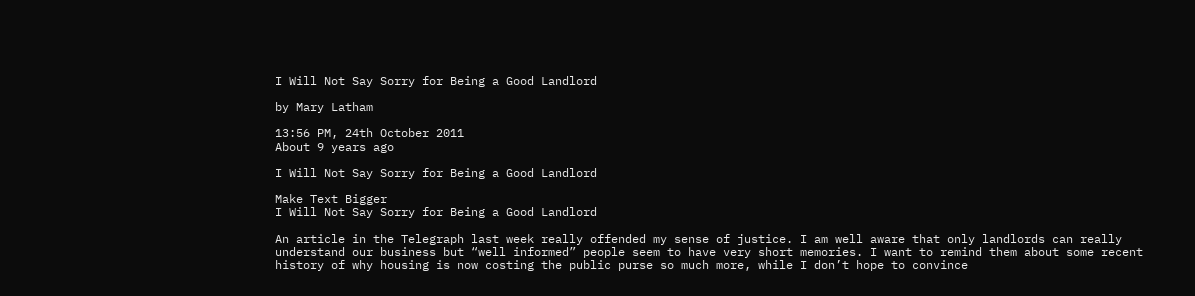I Will Not Say Sorry for Being a Good Landlord

by Mary Latham

13:56 PM, 24th October 2011
About 9 years ago

I Will Not Say Sorry for Being a Good Landlord

Make Text Bigger
I Will Not Say Sorry for Being a Good Landlord

An article in the Telegraph last week really offended my sense of justice. I am well aware that only landlords can really understand our business but “well informed” people seem to have very short memories. I want to remind them about some recent history of why housing is now costing the public purse so much more, while I don’t hope to convince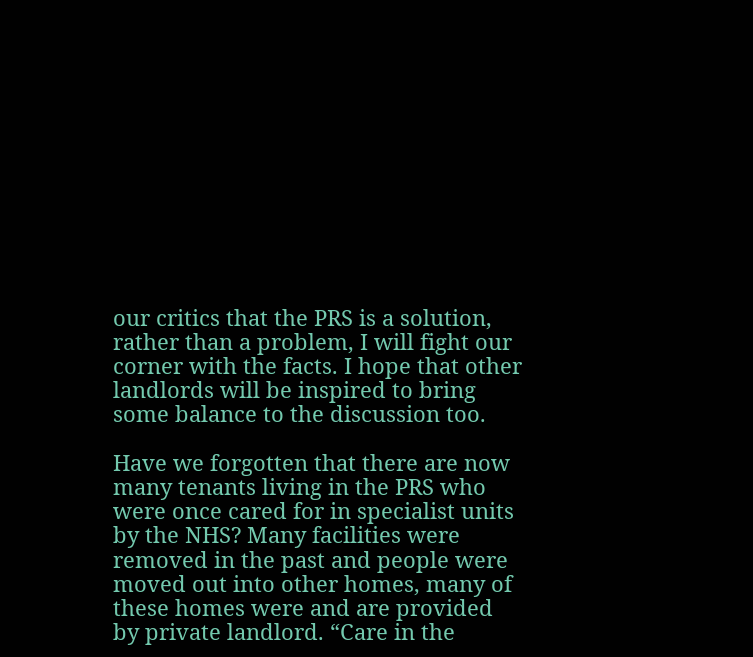our critics that the PRS is a solution, rather than a problem, I will fight our corner with the facts. I hope that other landlords will be inspired to bring some balance to the discussion too.

Have we forgotten that there are now many tenants living in the PRS who were once cared for in specialist units by the NHS? Many facilities were removed in the past and people were moved out into other homes, many of these homes were and are provided by private landlord. “Care in the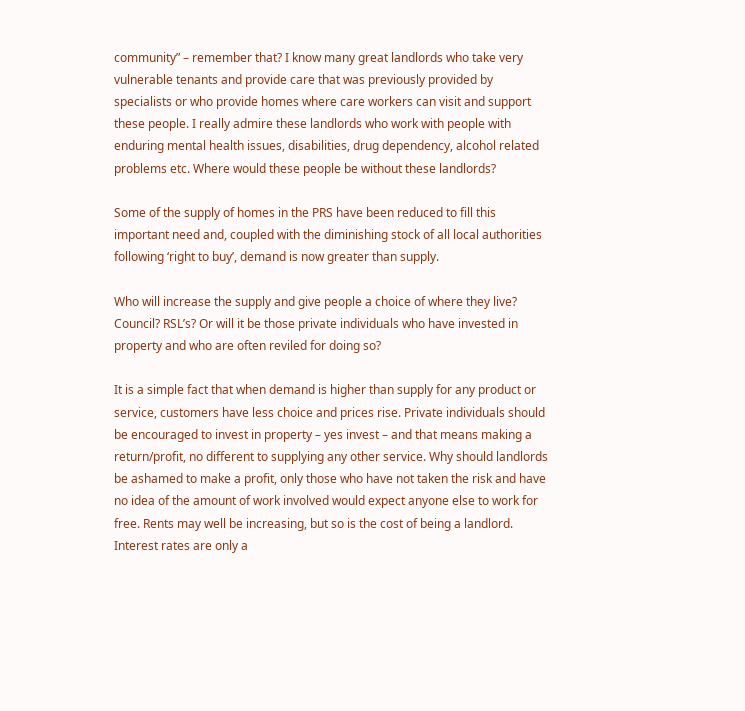community” – remember that? I know many great landlords who take very vulnerable tenants and provide care that was previously provided by specialists or who provide homes where care workers can visit and support these people. I really admire these landlords who work with people with enduring mental health issues, disabilities, drug dependency, alcohol related problems etc. Where would these people be without these landlords?

Some of the supply of homes in the PRS have been reduced to fill this important need and, coupled with the diminishing stock of all local authorities following ‘right to buy’, demand is now greater than supply.

Who will increase the supply and give people a choice of where they live? Council? RSL’s? Or will it be those private individuals who have invested in property and who are often reviled for doing so?

It is a simple fact that when demand is higher than supply for any product or service, customers have less choice and prices rise. Private individuals should be encouraged to invest in property – yes invest – and that means making a return/profit, no different to supplying any other service. Why should landlords be ashamed to make a profit, only those who have not taken the risk and have no idea of the amount of work involved would expect anyone else to work for free. Rents may well be increasing, but so is the cost of being a landlord. Interest rates are only a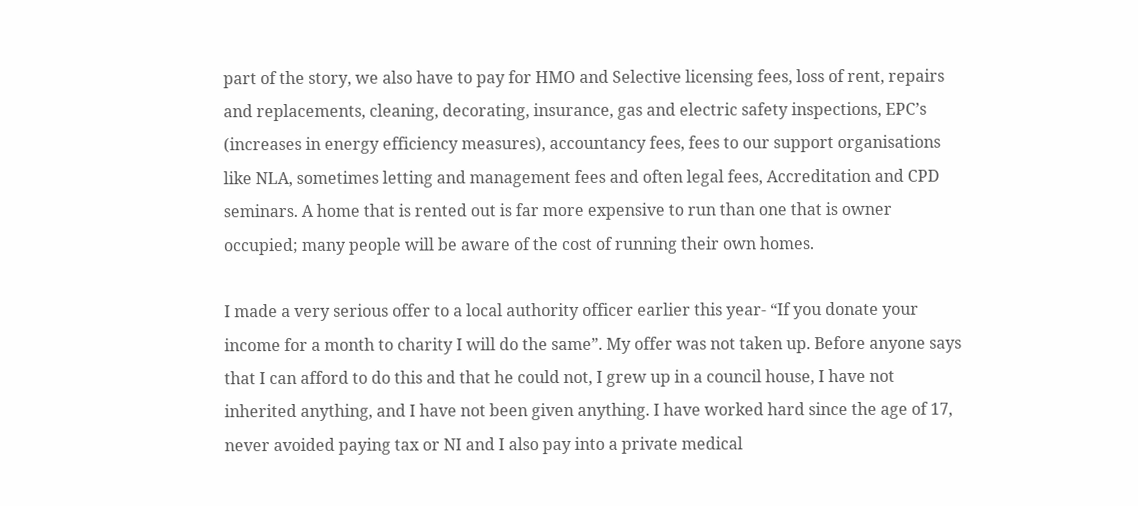part of the story, we also have to pay for HMO and Selective licensing fees, loss of rent, repairs and replacements, cleaning, decorating, insurance, gas and electric safety inspections, EPC’s (increases in energy efficiency measures), accountancy fees, fees to our support organisations like NLA, sometimes letting and management fees and often legal fees, Accreditation and CPD seminars. A home that is rented out is far more expensive to run than one that is owner occupied; many people will be aware of the cost of running their own homes.

I made a very serious offer to a local authority officer earlier this year- “If you donate your income for a month to charity I will do the same”. My offer was not taken up. Before anyone says that I can afford to do this and that he could not, I grew up in a council house, I have not inherited anything, and I have not been given anything. I have worked hard since the age of 17, never avoided paying tax or NI and I also pay into a private medical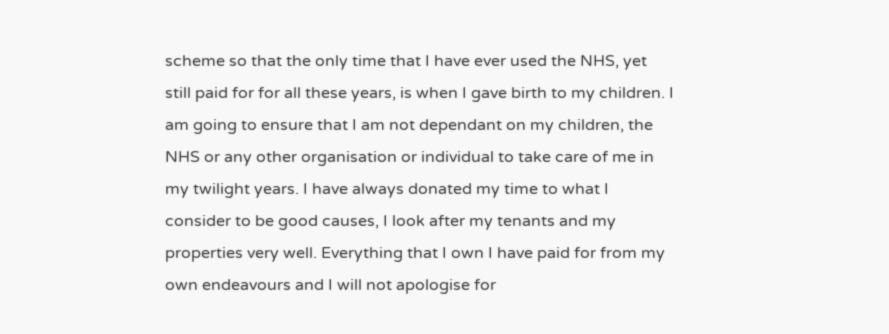scheme so that the only time that I have ever used the NHS, yet still paid for for all these years, is when I gave birth to my children. I am going to ensure that I am not dependant on my children, the NHS or any other organisation or individual to take care of me in my twilight years. I have always donated my time to what I consider to be good causes, I look after my tenants and my properties very well. Everything that I own I have paid for from my own endeavours and I will not apologise for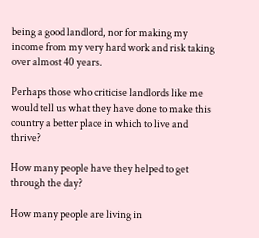being a good landlord, nor for making my income from my very hard work and risk taking over almost 40 years.

Perhaps those who criticise landlords like me would tell us what they have done to make this country a better place in which to live and thrive?

How many people have they helped to get through the day?

How many people are living in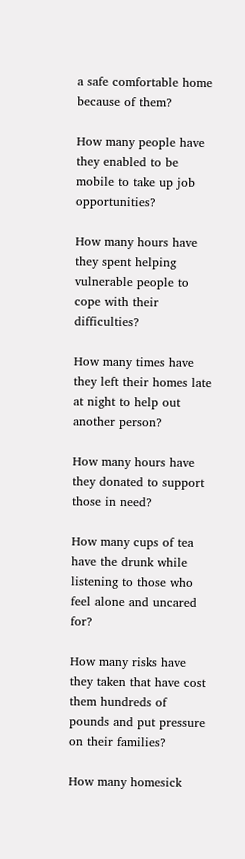a safe comfortable home because of them?

How many people have they enabled to be mobile to take up job opportunities?

How many hours have they spent helping vulnerable people to cope with their difficulties?

How many times have they left their homes late at night to help out another person?

How many hours have they donated to support those in need?

How many cups of tea have the drunk while listening to those who feel alone and uncared for?

How many risks have they taken that have cost them hundreds of pounds and put pressure on their families?

How many homesick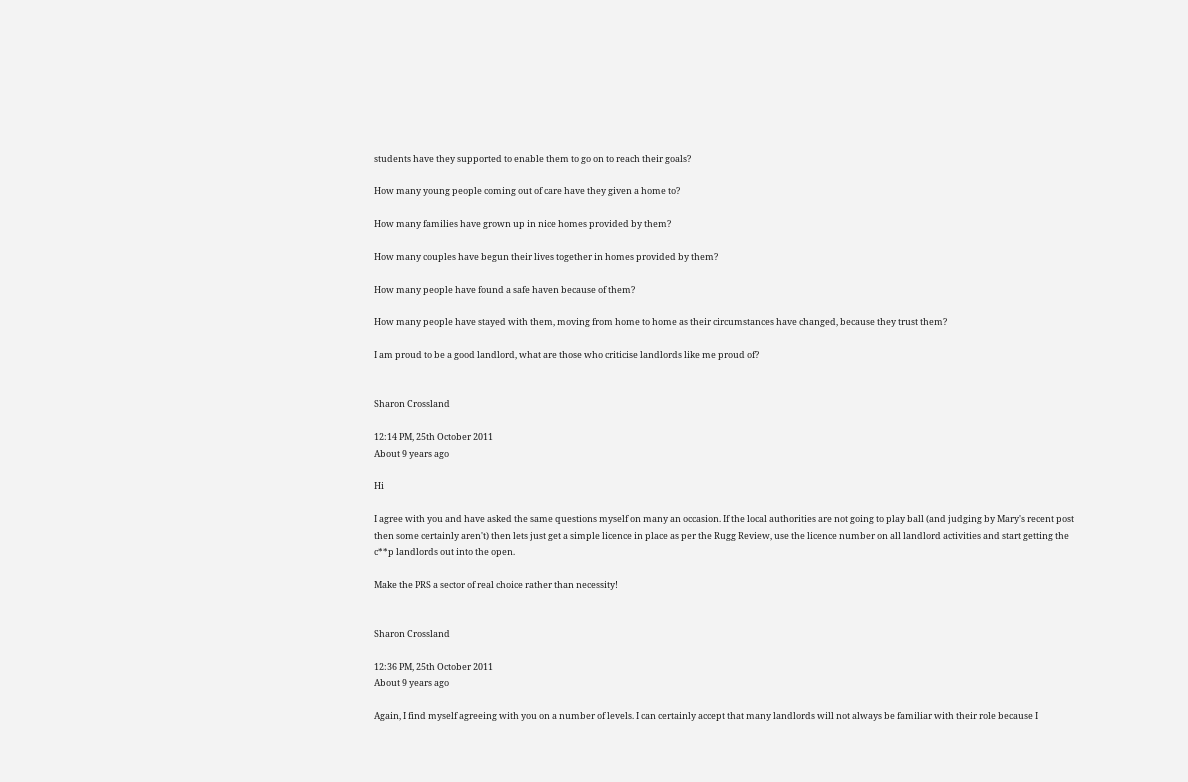students have they supported to enable them to go on to reach their goals?

How many young people coming out of care have they given a home to?

How many families have grown up in nice homes provided by them?

How many couples have begun their lives together in homes provided by them?

How many people have found a safe haven because of them?

How many people have stayed with them, moving from home to home as their circumstances have changed, because they trust them?

I am proud to be a good landlord, what are those who criticise landlords like me proud of?


Sharon Crossland

12:14 PM, 25th October 2011
About 9 years ago

Hi

I agree with you and have asked the same questions myself on many an occasion. If the local authorities are not going to play ball (and judging by Mary's recent post then some certainly aren't) then lets just get a simple licence in place as per the Rugg Review, use the licence number on all landlord activities and start getting the c**p landlords out into the open.

Make the PRS a sector of real choice rather than necessity!


Sharon Crossland

12:36 PM, 25th October 2011
About 9 years ago

Again, I find myself agreeing with you on a number of levels. I can certainly accept that many landlords will not always be familiar with their role because I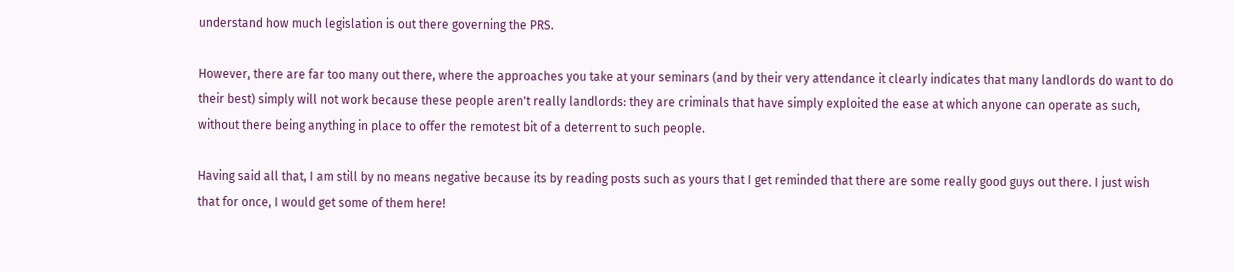understand how much legislation is out there governing the PRS.

However, there are far too many out there, where the approaches you take at your seminars (and by their very attendance it clearly indicates that many landlords do want to do their best) simply will not work because these people aren't really landlords: they are criminals that have simply exploited the ease at which anyone can operate as such, without there being anything in place to offer the remotest bit of a deterrent to such people.

Having said all that, I am still by no means negative because its by reading posts such as yours that I get reminded that there are some really good guys out there. I just wish that for once, I would get some of them here!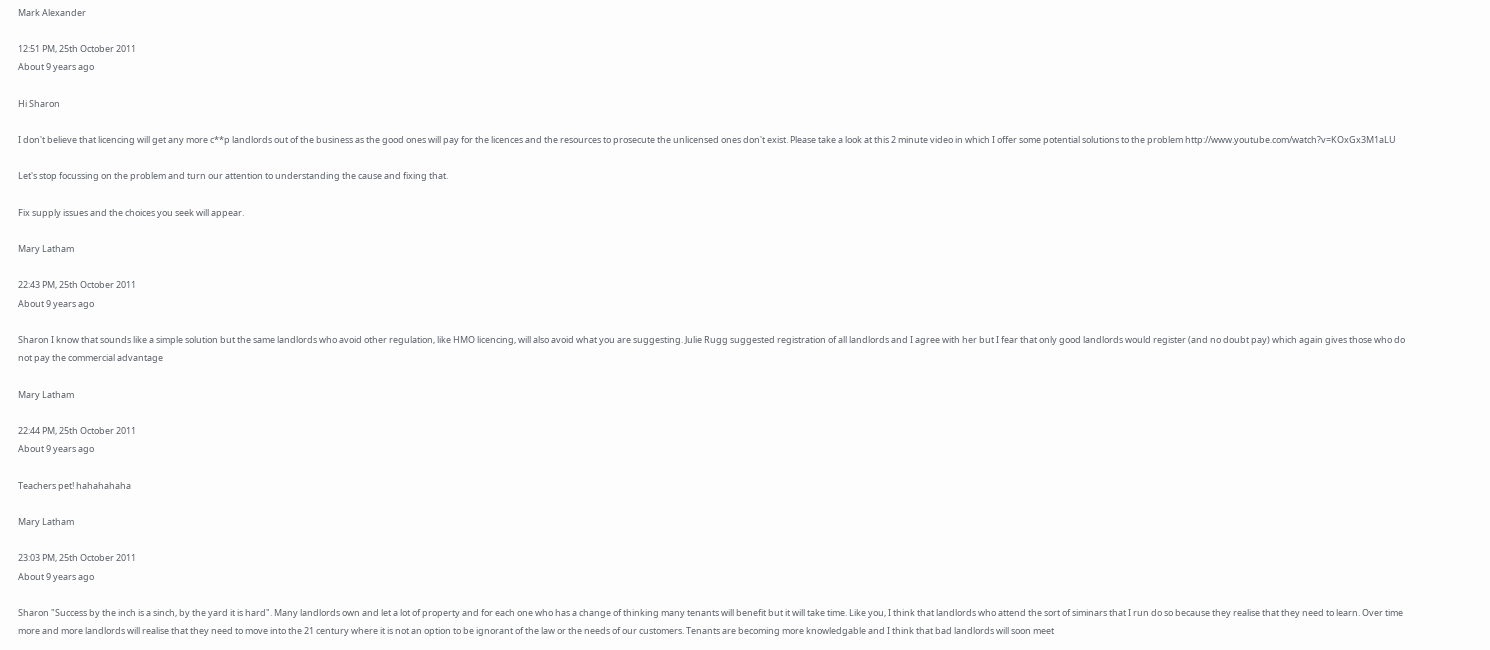Mark Alexander

12:51 PM, 25th October 2011
About 9 years ago

Hi Sharon

I don't believe that licencing will get any more c**p landlords out of the business as the good ones will pay for the licences and the resources to prosecute the unlicensed ones don't exist. Please take a look at this 2 minute video in which I offer some potential solutions to the problem http://www.youtube.com/watch?v=KOxGx3M1aLU

Let's stop focussing on the problem and turn our attention to understanding the cause and fixing that.

Fix supply issues and the choices you seek will appear.

Mary Latham

22:43 PM, 25th October 2011
About 9 years ago

Sharon I know that sounds like a simple solution but the same landlords who avoid other regulation, like HMO licencing, will also avoid what you are suggesting. Julie Rugg suggested registration of all landlords and I agree with her but I fear that only good landlords would register (and no doubt pay) which again gives those who do not pay the commercial advantage

Mary Latham

22:44 PM, 25th October 2011
About 9 years ago

Teachers pet! hahahahaha

Mary Latham

23:03 PM, 25th October 2011
About 9 years ago

Sharon "Success by the inch is a sinch, by the yard it is hard". Many landlords own and let a lot of property and for each one who has a change of thinking many tenants will benefit but it will take time. Like you, I think that landlords who attend the sort of siminars that I run do so because they realise that they need to learn. Over time more and more landlords will realise that they need to move into the 21 century where it is not an option to be ignorant of the law or the needs of our customers. Tenants are becoming more knowledgable and I think that bad landlords will soon meet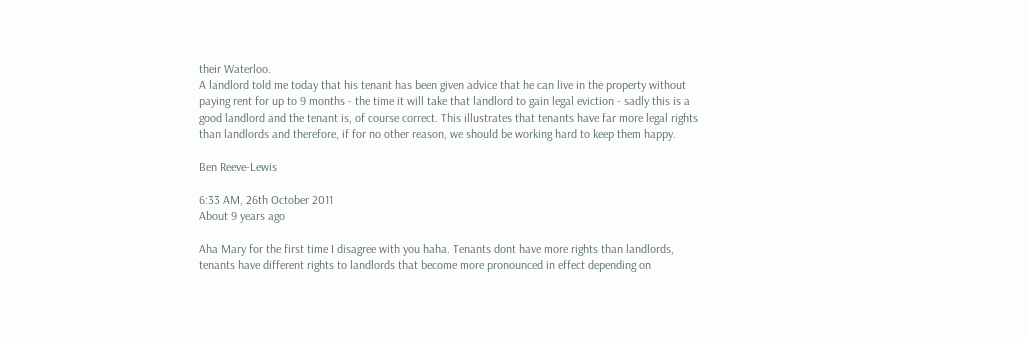their Waterloo.
A landlord told me today that his tenant has been given advice that he can live in the property without paying rent for up to 9 months - the time it will take that landlord to gain legal eviction - sadly this is a good landlord and the tenant is, of course correct. This illustrates that tenants have far more legal rights than landlords and therefore, if for no other reason, we should be working hard to keep them happy.

Ben Reeve-Lewis

6:33 AM, 26th October 2011
About 9 years ago

Aha Mary for the first time I disagree with you haha. Tenants dont have more rights than landlords, tenants have different rights to landlords that become more pronounced in effect depending on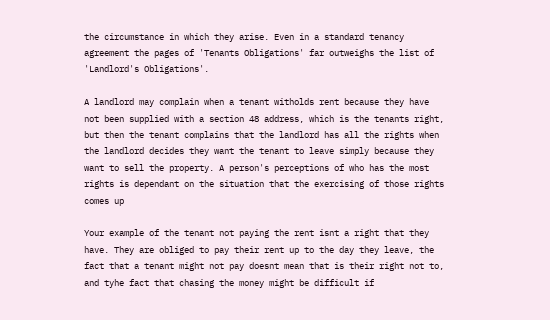the circumstance in which they arise. Even in a standard tenancy agreement the pages of 'Tenants Obligations' far outweighs the list of 'Landlord's Obligations'.

A landlord may complain when a tenant witholds rent because they have not been supplied with a section 48 address, which is the tenants right, but then the tenant complains that the landlord has all the rights when the landlord decides they want the tenant to leave simply because they want to sell the property. A person's perceptions of who has the most rights is dependant on the situation that the exercising of those rights comes up

Your example of the tenant not paying the rent isnt a right that they have. They are obliged to pay their rent up to the day they leave, the fact that a tenant might not pay doesnt mean that is their right not to, and tyhe fact that chasing the money might be difficult if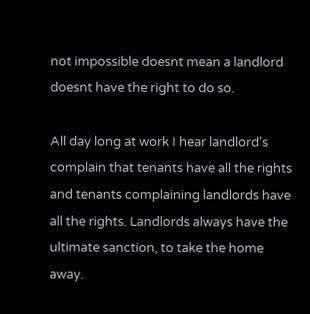not impossible doesnt mean a landlord doesnt have the right to do so.

All day long at work I hear landlord's complain that tenants have all the rights and tenants complaining landlords have all the rights. Landlords always have the ultimate sanction, to take the home away.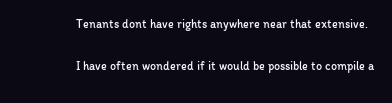Tenants dont have rights anywhere near that extensive.

I have often wondered if it would be possible to compile a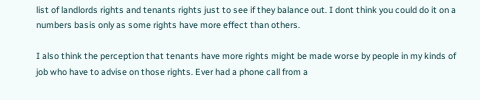list of landlords rights and tenants rights just to see if they balance out. I dont think you could do it on a numbers basis only as some rights have more effect than others.

I also think the perception that tenants have more rights might be made worse by people in my kinds of job who have to advise on those rights. Ever had a phone call from a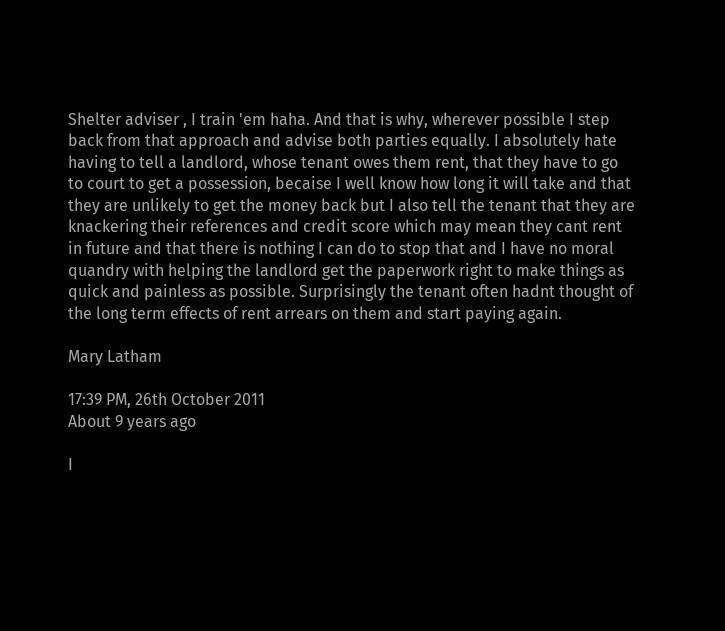Shelter adviser , I train 'em haha. And that is why, wherever possible I step back from that approach and advise both parties equally. I absolutely hate having to tell a landlord, whose tenant owes them rent, that they have to go to court to get a possession, becaise I well know how long it will take and that they are unlikely to get the money back but I also tell the tenant that they are knackering their references and credit score which may mean they cant rent in future and that there is nothing I can do to stop that and I have no moral quandry with helping the landlord get the paperwork right to make things as quick and painless as possible. Surprisingly the tenant often hadnt thought of the long term effects of rent arrears on them and start paying again.

Mary Latham

17:39 PM, 26th October 2011
About 9 years ago

I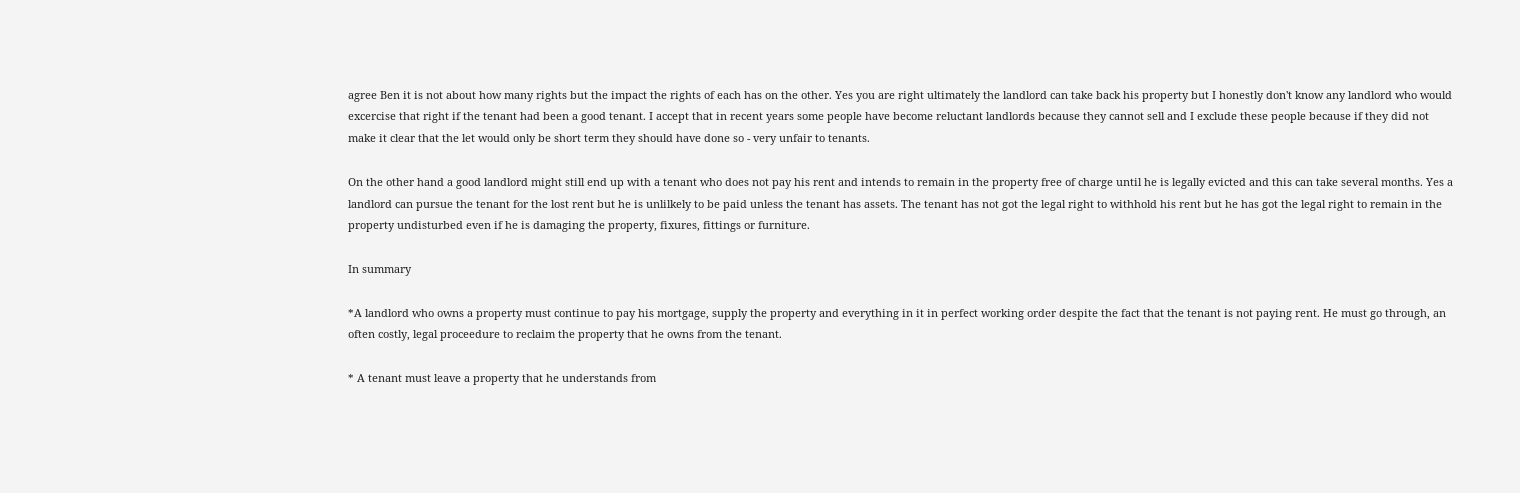agree Ben it is not about how many rights but the impact the rights of each has on the other. Yes you are right ultimately the landlord can take back his property but I honestly don't know any landlord who would excercise that right if the tenant had been a good tenant. I accept that in recent years some people have become reluctant landlords because they cannot sell and I exclude these people because if they did not make it clear that the let would only be short term they should have done so - very unfair to tenants.

On the other hand a good landlord might still end up with a tenant who does not pay his rent and intends to remain in the property free of charge until he is legally evicted and this can take several months. Yes a landlord can pursue the tenant for the lost rent but he is unlilkely to be paid unless the tenant has assets. The tenant has not got the legal right to withhold his rent but he has got the legal right to remain in the property undisturbed even if he is damaging the property, fixures, fittings or furniture.

In summary

*A landlord who owns a property must continue to pay his mortgage, supply the property and everything in it in perfect working order despite the fact that the tenant is not paying rent. He must go through, an often costly, legal proceedure to reclaim the property that he owns from the tenant.

* A tenant must leave a property that he understands from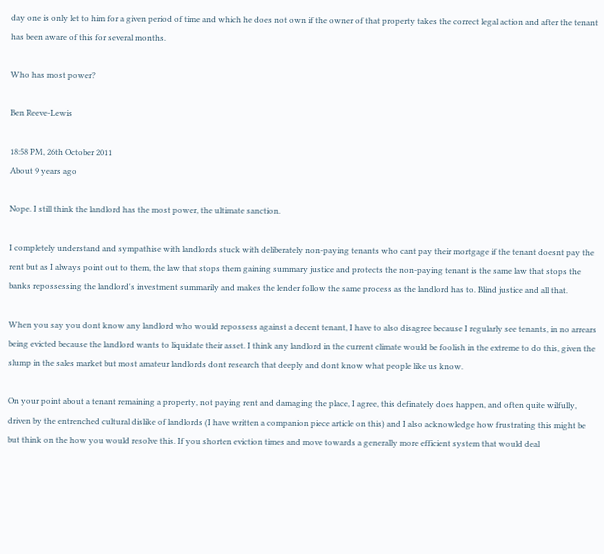day one is only let to him for a given period of time and which he does not own if the owner of that property takes the correct legal action and after the tenant has been aware of this for several months.

Who has most power?

Ben Reeve-Lewis

18:58 PM, 26th October 2011
About 9 years ago

Nope. I still think the landlord has the most power, the ultimate sanction.

I completely understand and sympathise with landlords stuck with deliberately non-paying tenants who cant pay their mortgage if the tenant doesnt pay the rent but as I always point out to them, the law that stops them gaining summary justice and protects the non-paying tenant is the same law that stops the banks repossessing the landlord's investment summarily and makes the lender follow the same process as the landlord has to. Blind justice and all that.

When you say you dont know any landlord who would repossess against a decent tenant, I have to also disagree because I regularly see tenants, in no arrears being evicted because the landlord wants to liquidate their asset. I think any landlord in the current climate would be foolish in the extreme to do this, given the slump in the sales market but most amateur landlords dont research that deeply and dont know what people like us know.

On your point about a tenant remaining a property, not paying rent and damaging the place, I agree, this definately does happen, and often quite wilfully, driven by the entrenched cultural dislike of landlords (I have written a companion piece article on this) and I also acknowledge how frustrating this might be but think on the how you would resolve this. If you shorten eviction times and move towards a generally more efficient system that would deal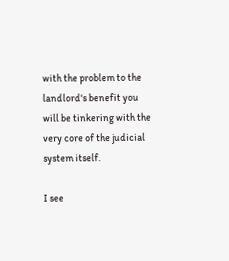with the problem to the landlord's benefit you will be tinkering with the very core of the judicial system itself.

I see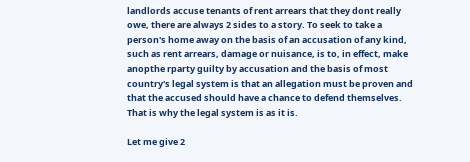landlords accuse tenants of rent arrears that they dont really owe, there are always 2 sides to a story. To seek to take a person's home away on the basis of an accusation of any kind, such as rent arrears, damage or nuisance, is to, in effect, make anopthe rparty guilty by accusation and the basis of most country's legal system is that an allegation must be proven and that the accused should have a chance to defend themselves. That is why the legal system is as it is.

Let me give 2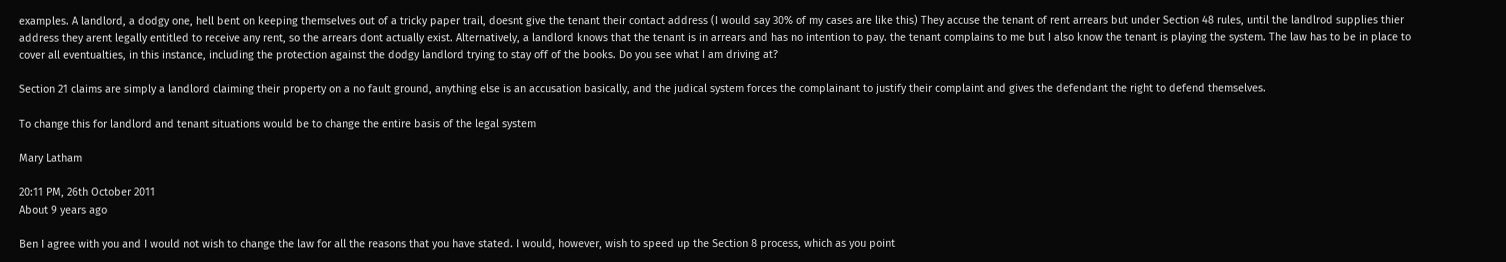examples. A landlord, a dodgy one, hell bent on keeping themselves out of a tricky paper trail, doesnt give the tenant their contact address (I would say 30% of my cases are like this) They accuse the tenant of rent arrears but under Section 48 rules, until the landlrod supplies thier address they arent legally entitled to receive any rent, so the arrears dont actually exist. Alternatively, a landlord knows that the tenant is in arrears and has no intention to pay. the tenant complains to me but I also know the tenant is playing the system. The law has to be in place to cover all eventualties, in this instance, including the protection against the dodgy landlord trying to stay off of the books. Do you see what I am driving at?

Section 21 claims are simply a landlord claiming their property on a no fault ground, anything else is an accusation basically, and the judical system forces the complainant to justify their complaint and gives the defendant the right to defend themselves.

To change this for landlord and tenant situations would be to change the entire basis of the legal system

Mary Latham

20:11 PM, 26th October 2011
About 9 years ago

Ben I agree with you and I would not wish to change the law for all the reasons that you have stated. I would, however, wish to speed up the Section 8 process, which as you point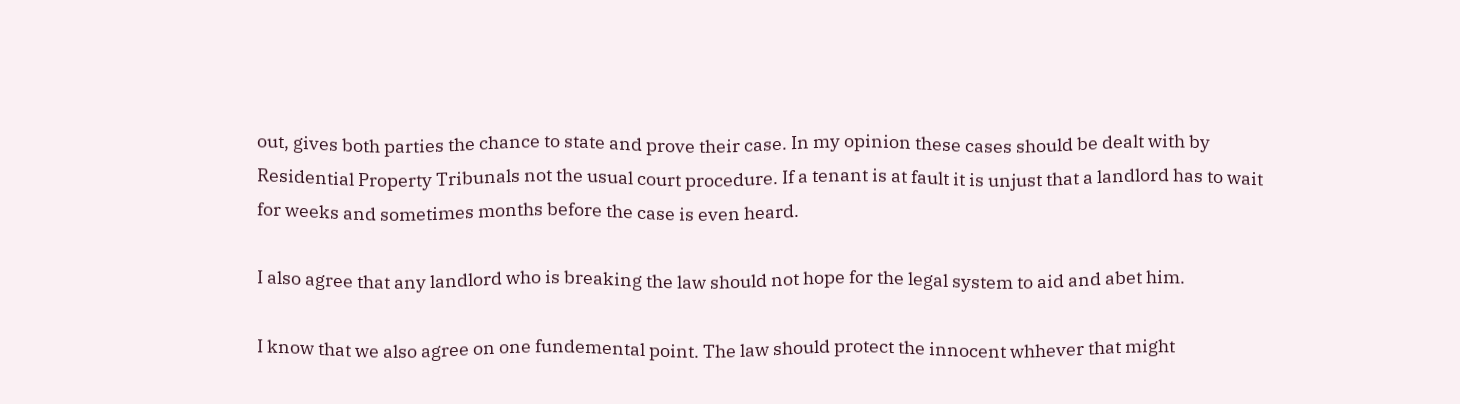out, gives both parties the chance to state and prove their case. In my opinion these cases should be dealt with by Residential Property Tribunals not the usual court procedure. If a tenant is at fault it is unjust that a landlord has to wait for weeks and sometimes months before the case is even heard.

I also agree that any landlord who is breaking the law should not hope for the legal system to aid and abet him.

I know that we also agree on one fundemental point. The law should protect the innocent whhever that might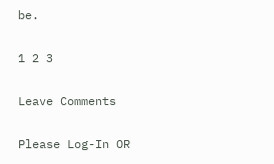be.

1 2 3

Leave Comments

Please Log-In OR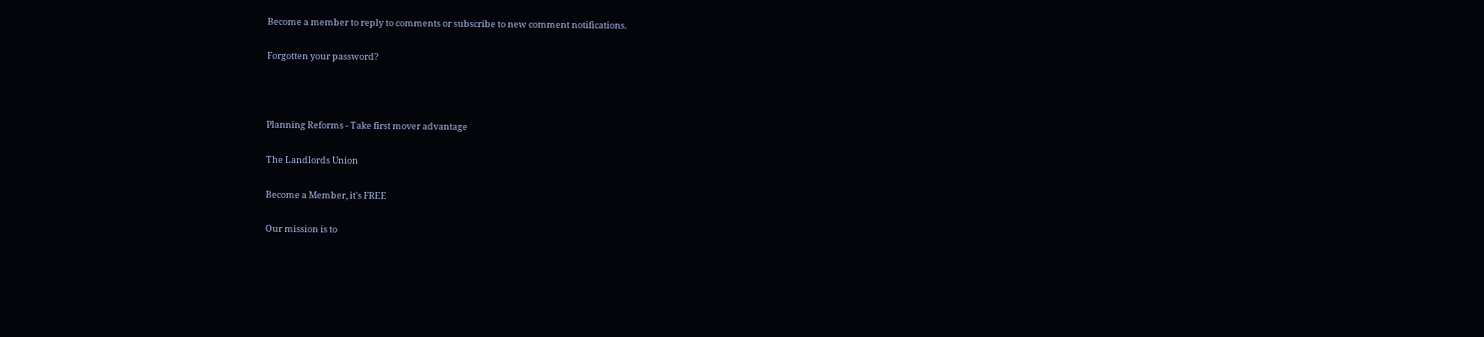Become a member to reply to comments or subscribe to new comment notifications.

Forgotten your password?



Planning Reforms - Take first mover advantage

The Landlords Union

Become a Member, it's FREE

Our mission is to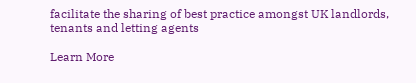facilitate the sharing of best practice amongst UK landlords, tenants and letting agents

Learn More